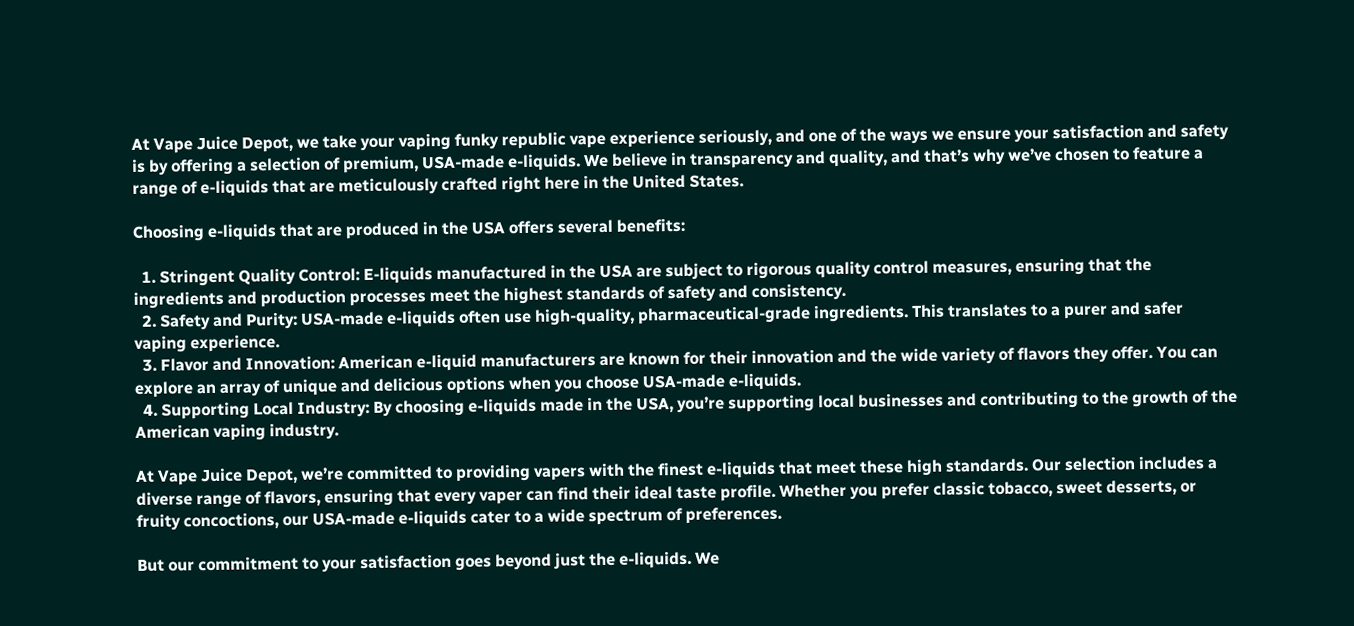At Vape Juice Depot, we take your vaping funky republic vape experience seriously, and one of the ways we ensure your satisfaction and safety is by offering a selection of premium, USA-made e-liquids. We believe in transparency and quality, and that’s why we’ve chosen to feature a range of e-liquids that are meticulously crafted right here in the United States.

Choosing e-liquids that are produced in the USA offers several benefits:

  1. Stringent Quality Control: E-liquids manufactured in the USA are subject to rigorous quality control measures, ensuring that the ingredients and production processes meet the highest standards of safety and consistency.
  2. Safety and Purity: USA-made e-liquids often use high-quality, pharmaceutical-grade ingredients. This translates to a purer and safer vaping experience.
  3. Flavor and Innovation: American e-liquid manufacturers are known for their innovation and the wide variety of flavors they offer. You can explore an array of unique and delicious options when you choose USA-made e-liquids.
  4. Supporting Local Industry: By choosing e-liquids made in the USA, you’re supporting local businesses and contributing to the growth of the American vaping industry.

At Vape Juice Depot, we’re committed to providing vapers with the finest e-liquids that meet these high standards. Our selection includes a diverse range of flavors, ensuring that every vaper can find their ideal taste profile. Whether you prefer classic tobacco, sweet desserts, or fruity concoctions, our USA-made e-liquids cater to a wide spectrum of preferences.

But our commitment to your satisfaction goes beyond just the e-liquids. We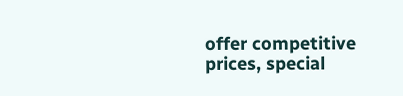offer competitive prices, special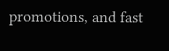promotions, and fast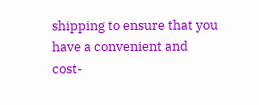shipping to ensure that you have a convenient and cost-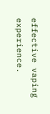effective vaping experience.